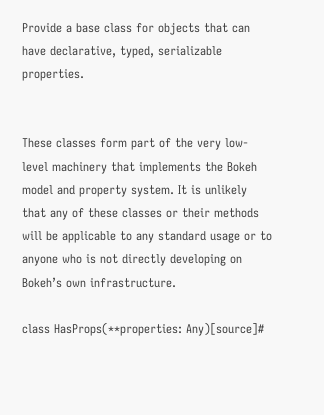Provide a base class for objects that can have declarative, typed, serializable properties.


These classes form part of the very low-level machinery that implements the Bokeh model and property system. It is unlikely that any of these classes or their methods will be applicable to any standard usage or to anyone who is not directly developing on Bokeh’s own infrastructure.

class HasProps(**properties: Any)[source]#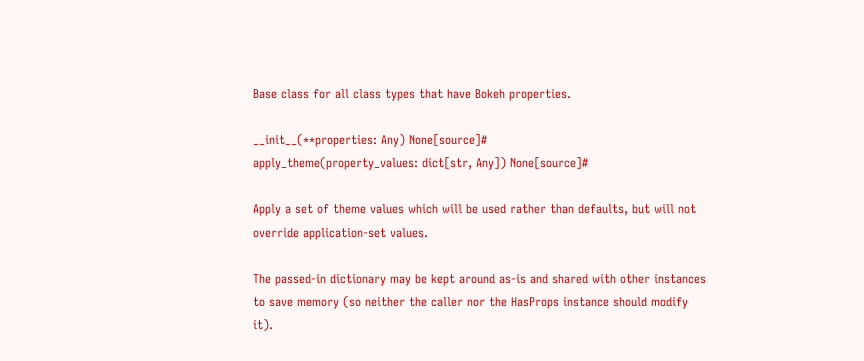Base class for all class types that have Bokeh properties.

__init__(**properties: Any) None[source]#
apply_theme(property_values: dict[str, Any]) None[source]#

Apply a set of theme values which will be used rather than defaults, but will not override application-set values.

The passed-in dictionary may be kept around as-is and shared with other instances to save memory (so neither the caller nor the HasProps instance should modify it).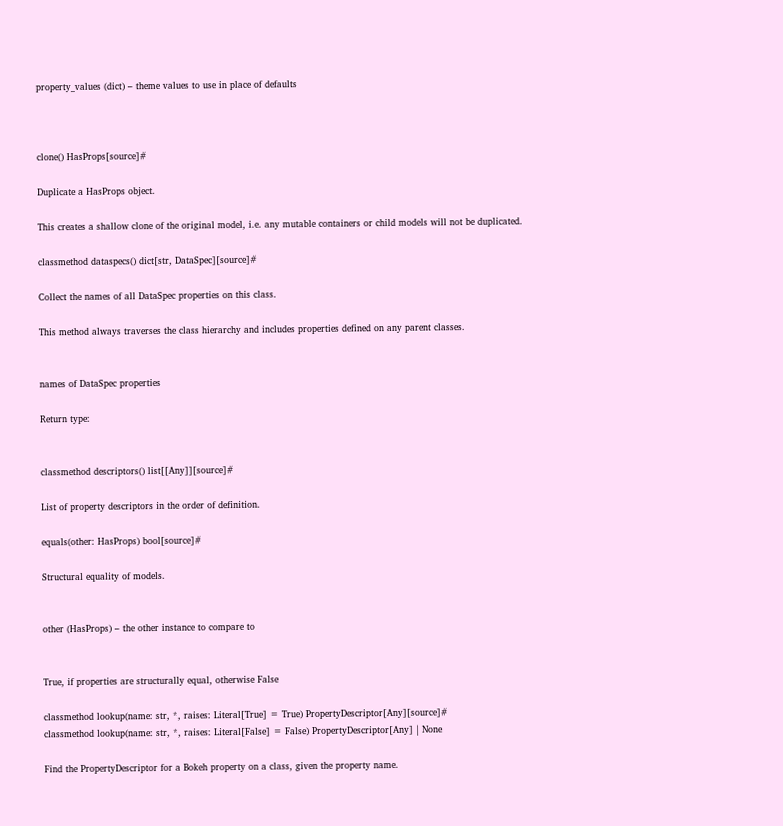property_values (dict) – theme values to use in place of defaults



clone() HasProps[source]#

Duplicate a HasProps object.

This creates a shallow clone of the original model, i.e. any mutable containers or child models will not be duplicated.

classmethod dataspecs() dict[str, DataSpec][source]#

Collect the names of all DataSpec properties on this class.

This method always traverses the class hierarchy and includes properties defined on any parent classes.


names of DataSpec properties

Return type:


classmethod descriptors() list[[Any]][source]#

List of property descriptors in the order of definition.

equals(other: HasProps) bool[source]#

Structural equality of models.


other (HasProps) – the other instance to compare to


True, if properties are structurally equal, otherwise False

classmethod lookup(name: str, *, raises: Literal[True] = True) PropertyDescriptor[Any][source]#
classmethod lookup(name: str, *, raises: Literal[False] = False) PropertyDescriptor[Any] | None

Find the PropertyDescriptor for a Bokeh property on a class, given the property name.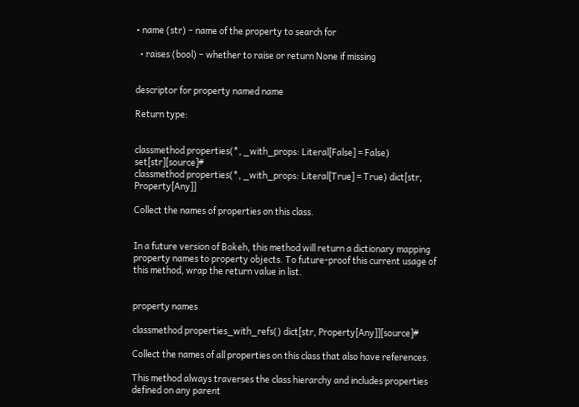• name (str) – name of the property to search for

  • raises (bool) – whether to raise or return None if missing


descriptor for property named name

Return type:


classmethod properties(*, _with_props: Literal[False] = False) set[str][source]#
classmethod properties(*, _with_props: Literal[True] = True) dict[str, Property[Any]]

Collect the names of properties on this class.


In a future version of Bokeh, this method will return a dictionary mapping property names to property objects. To future-proof this current usage of this method, wrap the return value in list.


property names

classmethod properties_with_refs() dict[str, Property[Any]][source]#

Collect the names of all properties on this class that also have references.

This method always traverses the class hierarchy and includes properties defined on any parent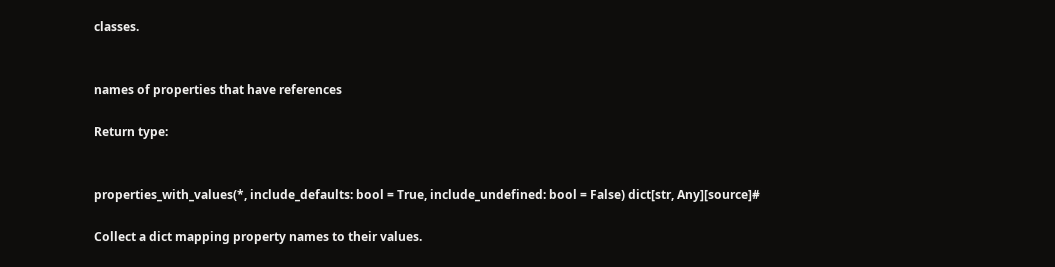classes.


names of properties that have references

Return type:


properties_with_values(*, include_defaults: bool = True, include_undefined: bool = False) dict[str, Any][source]#

Collect a dict mapping property names to their values.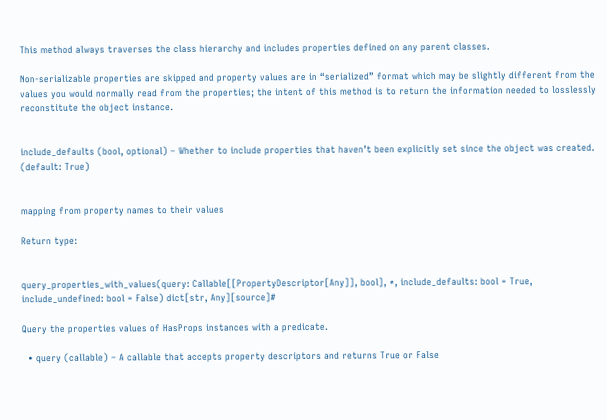This method always traverses the class hierarchy and includes properties defined on any parent classes.

Non-serializable properties are skipped and property values are in “serialized” format which may be slightly different from the values you would normally read from the properties; the intent of this method is to return the information needed to losslessly reconstitute the object instance.


include_defaults (bool, optional) – Whether to include properties that haven’t been explicitly set since the object was created. (default: True)


mapping from property names to their values

Return type:


query_properties_with_values(query: Callable[[PropertyDescriptor[Any]], bool], *, include_defaults: bool = True, include_undefined: bool = False) dict[str, Any][source]#

Query the properties values of HasProps instances with a predicate.

  • query (callable) – A callable that accepts property descriptors and returns True or False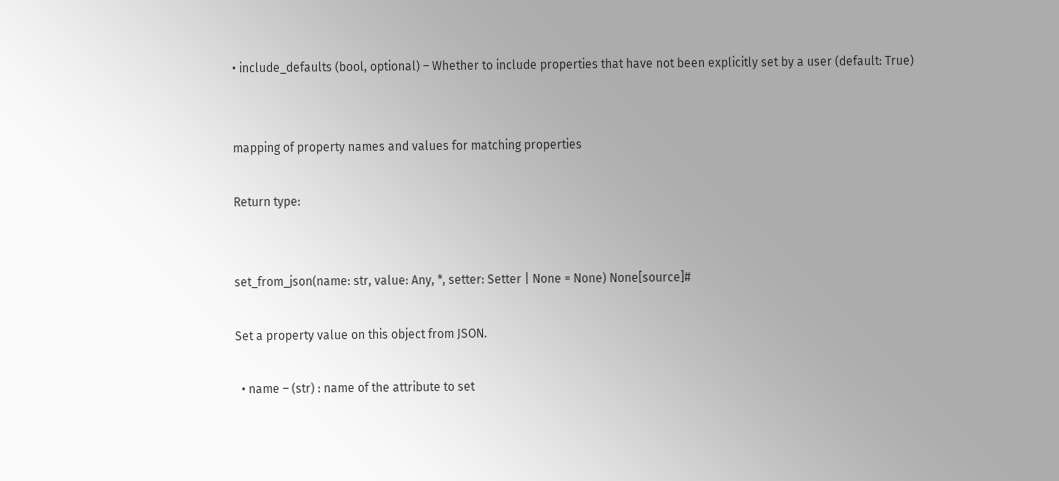• include_defaults (bool, optional) – Whether to include properties that have not been explicitly set by a user (default: True)


mapping of property names and values for matching properties

Return type:


set_from_json(name: str, value: Any, *, setter: Setter | None = None) None[source]#

Set a property value on this object from JSON.

  • name – (str) : name of the attribute to set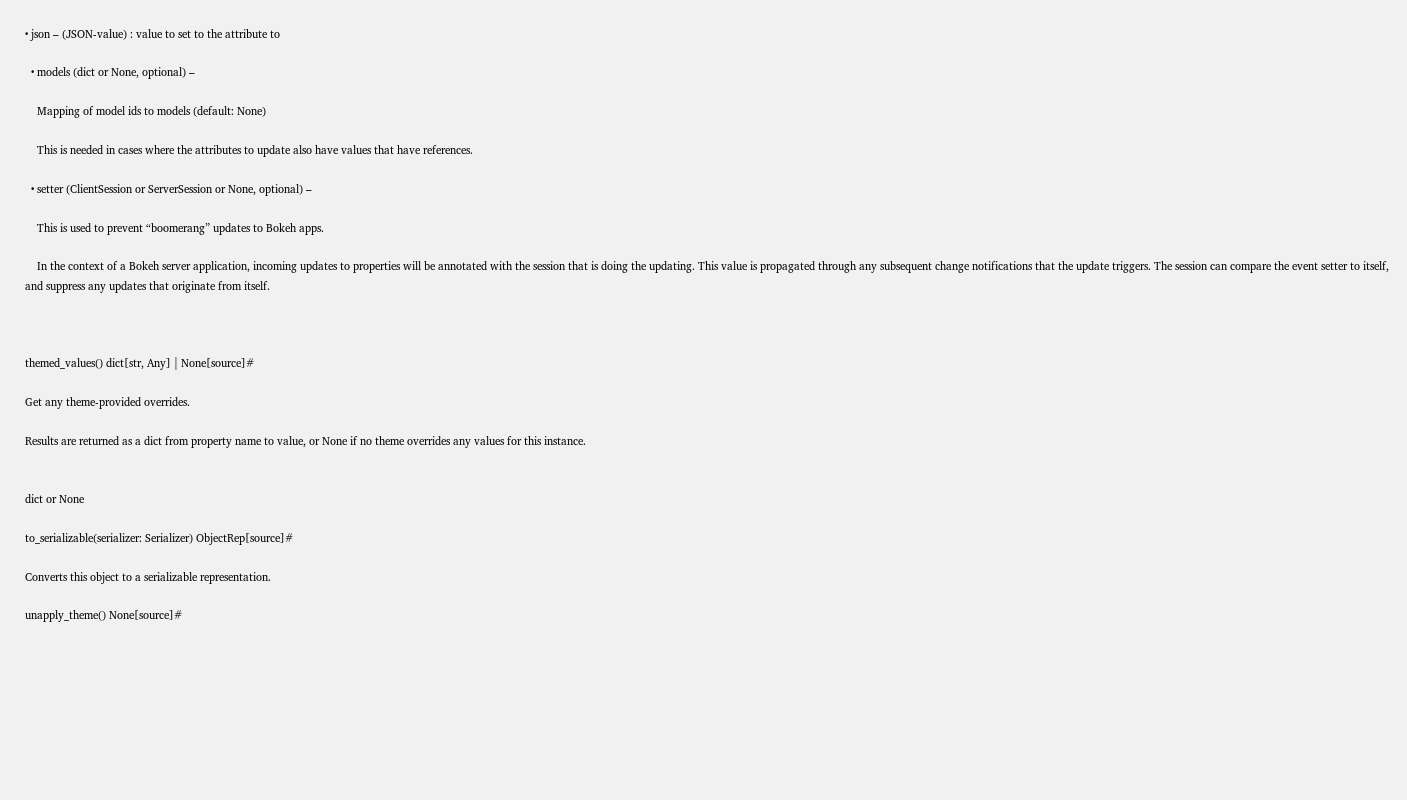• json – (JSON-value) : value to set to the attribute to

  • models (dict or None, optional) –

    Mapping of model ids to models (default: None)

    This is needed in cases where the attributes to update also have values that have references.

  • setter (ClientSession or ServerSession or None, optional) –

    This is used to prevent “boomerang” updates to Bokeh apps.

    In the context of a Bokeh server application, incoming updates to properties will be annotated with the session that is doing the updating. This value is propagated through any subsequent change notifications that the update triggers. The session can compare the event setter to itself, and suppress any updates that originate from itself.



themed_values() dict[str, Any] | None[source]#

Get any theme-provided overrides.

Results are returned as a dict from property name to value, or None if no theme overrides any values for this instance.


dict or None

to_serializable(serializer: Serializer) ObjectRep[source]#

Converts this object to a serializable representation.

unapply_theme() None[source]#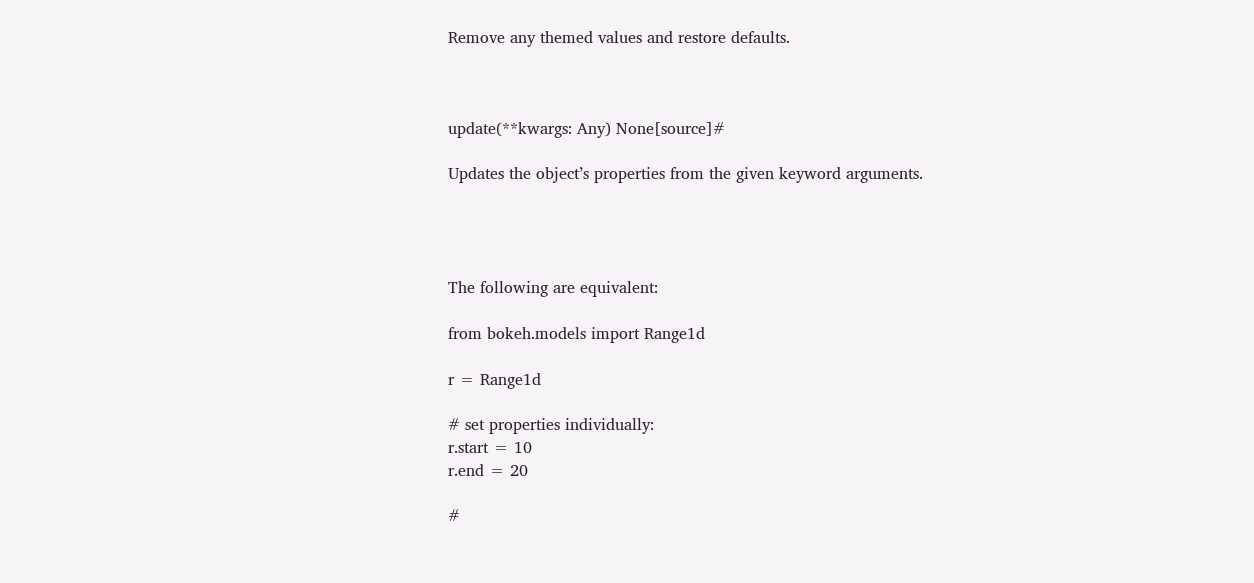Remove any themed values and restore defaults.



update(**kwargs: Any) None[source]#

Updates the object’s properties from the given keyword arguments.




The following are equivalent:

from bokeh.models import Range1d

r = Range1d

# set properties individually:
r.start = 10
r.end = 20

#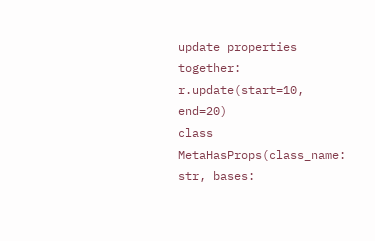update properties together:
r.update(start=10, end=20)
class MetaHasProps(class_name: str, bases: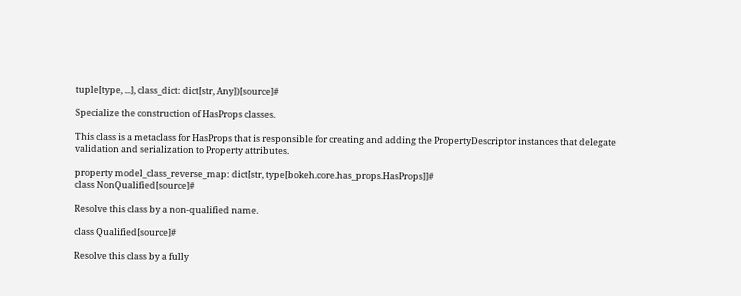tuple[type, ...], class_dict: dict[str, Any])[source]#

Specialize the construction of HasProps classes.

This class is a metaclass for HasProps that is responsible for creating and adding the PropertyDescriptor instances that delegate validation and serialization to Property attributes.

property model_class_reverse_map: dict[str, type[bokeh.core.has_props.HasProps]]#
class NonQualified[source]#

Resolve this class by a non-qualified name.

class Qualified[source]#

Resolve this class by a fully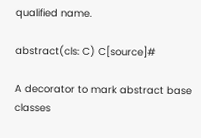qualified name.

abstract(cls: C) C[source]#

A decorator to mark abstract base classes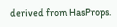derived from HasProps.